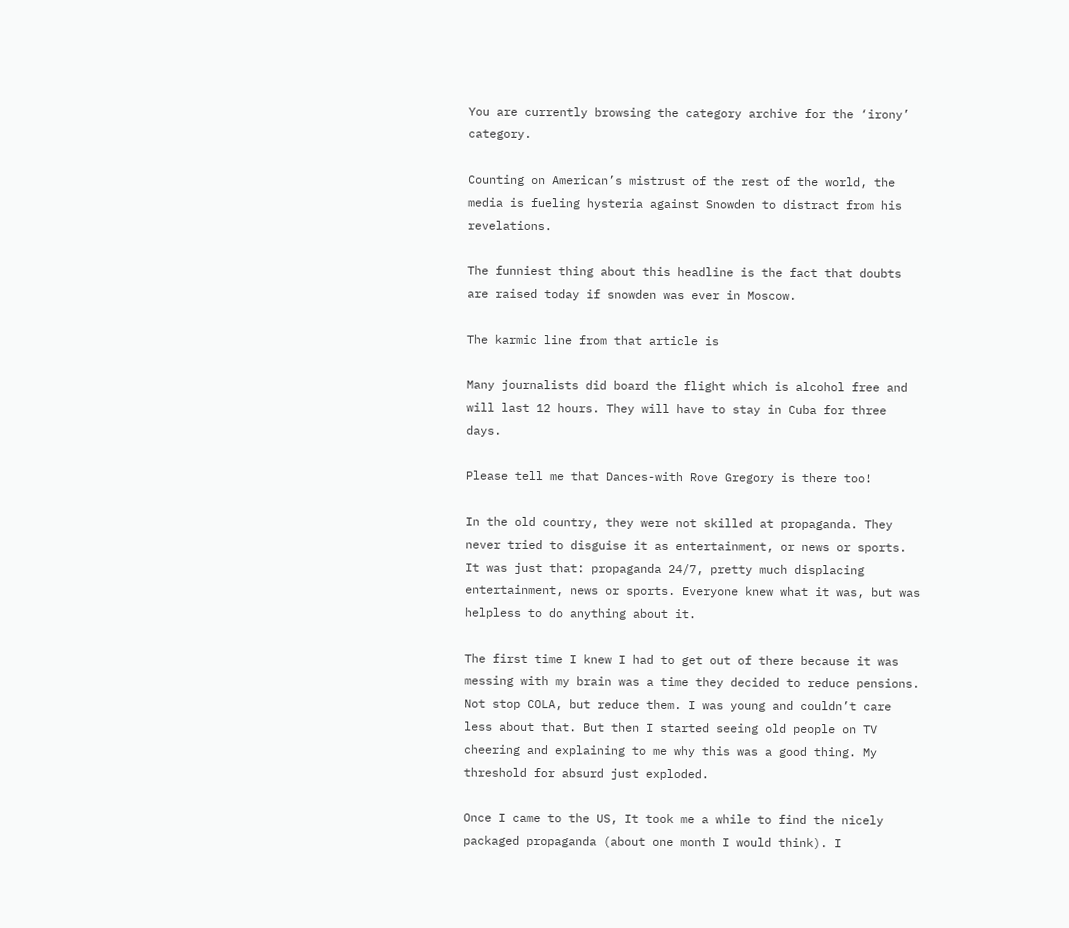You are currently browsing the category archive for the ‘irony’ category.

Counting on American’s mistrust of the rest of the world, the media is fueling hysteria against Snowden to distract from his revelations.

The funniest thing about this headline is the fact that doubts are raised today if snowden was ever in Moscow.

The karmic line from that article is

Many journalists did board the flight which is alcohol free and will last 12 hours. They will have to stay in Cuba for three days.

Please tell me that Dances-with Rove Gregory is there too!

In the old country, they were not skilled at propaganda. They never tried to disguise it as entertainment, or news or sports. It was just that: propaganda 24/7, pretty much displacing entertainment, news or sports. Everyone knew what it was, but was helpless to do anything about it.

The first time I knew I had to get out of there because it was messing with my brain was a time they decided to reduce pensions. Not stop COLA, but reduce them. I was young and couldn’t care less about that. But then I started seeing old people on TV cheering and explaining to me why this was a good thing. My threshold for absurd just exploded.

Once I came to the US, It took me a while to find the nicely packaged propaganda (about one month I would think). I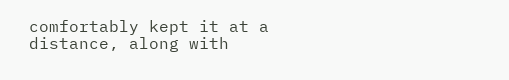comfortably kept it at a distance, along with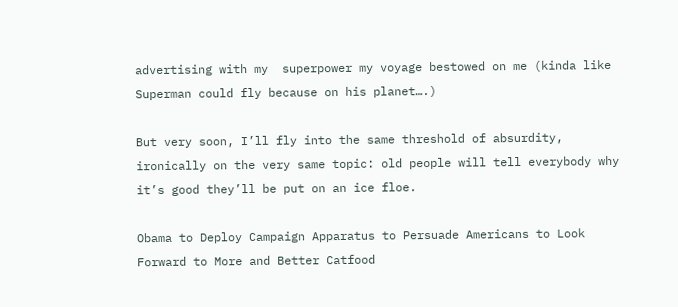advertising with my  superpower my voyage bestowed on me (kinda like Superman could fly because on his planet….)

But very soon, I’ll fly into the same threshold of absurdity, ironically on the very same topic: old people will tell everybody why it’s good they’ll be put on an ice floe.

Obama to Deploy Campaign Apparatus to Persuade Americans to Look Forward to More and Better Catfood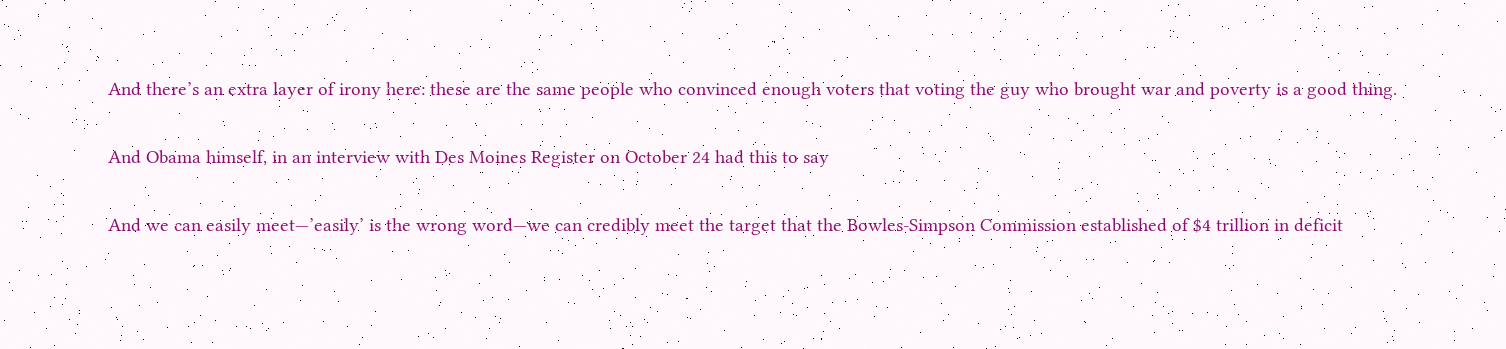And there’s an extra layer of irony here: these are the same people who convinced enough voters that voting the guy who brought war and poverty is a good thing.

And Obama himself, in an interview with Des Moines Register on October 24 had this to say

And we can easily meet—’easily’ is the wrong word—we can credibly meet the target that the Bowles-Simpson Commission established of $4 trillion in deficit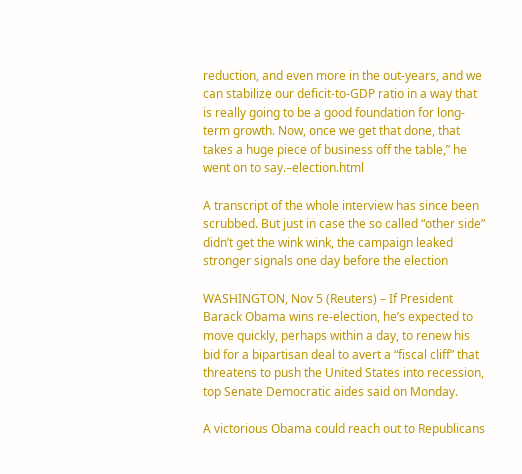reduction, and even more in the out-years, and we can stabilize our deficit-to-GDP ratio in a way that is really going to be a good foundation for long-term growth. Now, once we get that done, that takes a huge piece of business off the table,” he went on to say.–election.html

A transcript of the whole interview has since been scrubbed. But just in case the so called “other side” didn’t get the wink wink, the campaign leaked stronger signals one day before the election

WASHINGTON, Nov 5 (Reuters) – If President Barack Obama wins re-election, he’s expected to move quickly, perhaps within a day, to renew his bid for a bipartisan deal to avert a “fiscal cliff” that threatens to push the United States into recession, top Senate Democratic aides said on Monday.

A victorious Obama could reach out to Republicans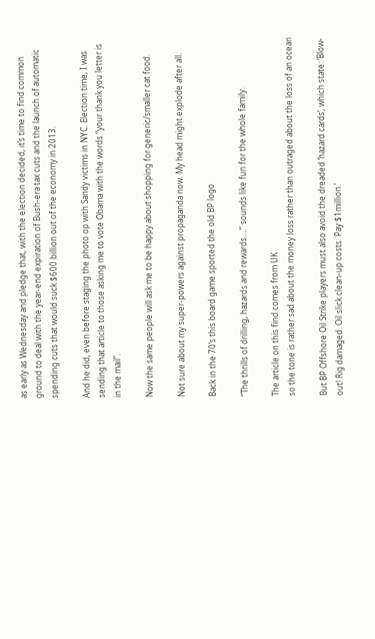as early as Wednesday and pledge that, with the election decided, it’s time to find common ground to deal with the year-end expiration of Bush-era tax cuts and the launch of automatic spending cuts that would suck $600 billion out of the economy in 2013.

And he did, even before staging the photo op with Sandy victims in NYC. Election time, I was sending that article to those asking me to vote Obama with the words “your thank you letter is in the mail”.

Now the same people will ask me to be happy about shopping for generic/smaller cat food.

Not sure about my super-powers against propaganda now. My head might explode after all.

Back in the 70’s this board game sported the old BP logo

“The thrills of drilling, hazards and rewards….” sounds like fun for the whole family.

The article on this find comes from UK
so the tone is rather sad about the money loss rather than outraged about the loss of an ocean

But BP Offshore Oil Strike players must also avoid the dreaded ‘hazard cards’, which state: ‘Blow-out! Rig damaged. Oil slick clean-up costs. Pay $1million.’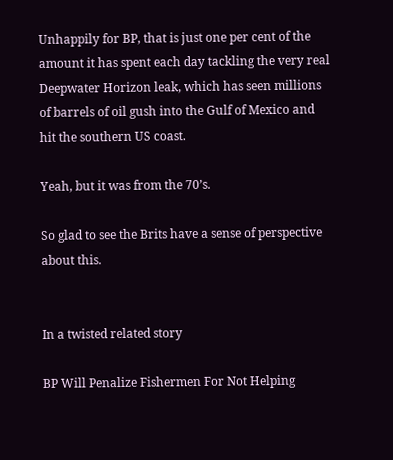Unhappily for BP, that is just one per cent of the amount it has spent each day tackling the very real Deepwater Horizon leak, which has seen millions of barrels of oil gush into the Gulf of Mexico and hit the southern US coast.

Yeah, but it was from the 70’s.

So glad to see the Brits have a sense of perspective about this.


In a twisted related story

BP Will Penalize Fishermen For Not Helping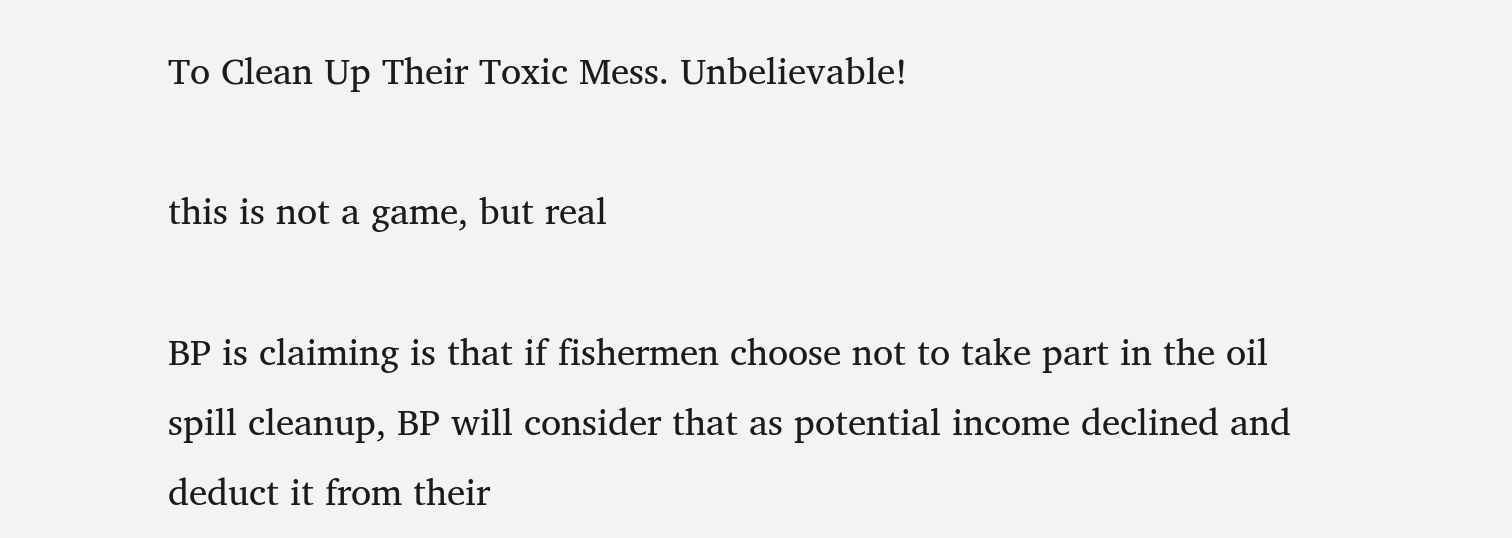To Clean Up Their Toxic Mess. Unbelievable!

this is not a game, but real

BP is claiming is that if fishermen choose not to take part in the oil spill cleanup, BP will consider that as potential income declined and deduct it from their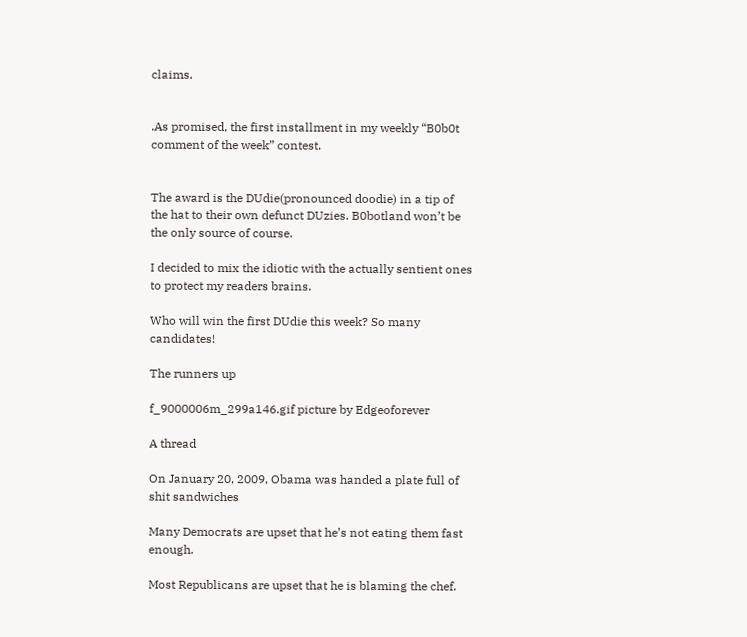claims.


.As promised, the first installment in my weekly “B0b0t comment of the week” contest.


The award is the DUdie(pronounced doodie) in a tip of the hat to their own defunct DUzies. B0botland won’t be the only source of course.

I decided to mix the idiotic with the actually sentient ones to protect my readers brains.

Who will win the first DUdie this week? So many candidates!

The runners up

f_9000006m_299a146.gif picture by Edgeoforever

A thread

On January 20, 2009, Obama was handed a plate full of shit sandwiches

Many Democrats are upset that he’s not eating them fast enough.

Most Republicans are upset that he is blaming the chef.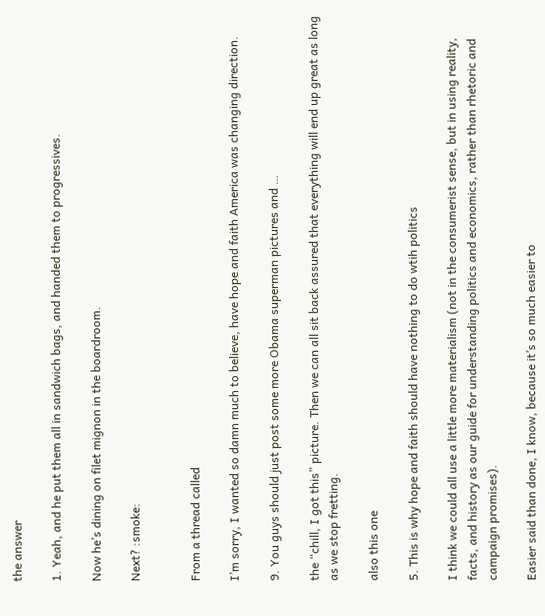the answer

1. Yeah, and he put them all in sandwich bags, and handed them to progressives.

Now he’s dining on filet mignon in the boardroom.

Next? :smoke:


From a thread called

I’m sorry, I wanted so damn much to believe, have hope and faith America was changing direction.

9. You guys should just post some more Obama superman pictures and …

the “chill, I got this” picture. Then we can all sit back assured that everything will end up great as long as we stop fretting.

also this one

5. This is why hope and faith should have nothing to do wtih politics

I think we could all use a little more materialism (not in the consumerist sense, but in using reality, facts, and history as our guide for understanding politics and economics, rather than rhetoric and campaign promises).

Easier said than done, I know, because it’s so much easier to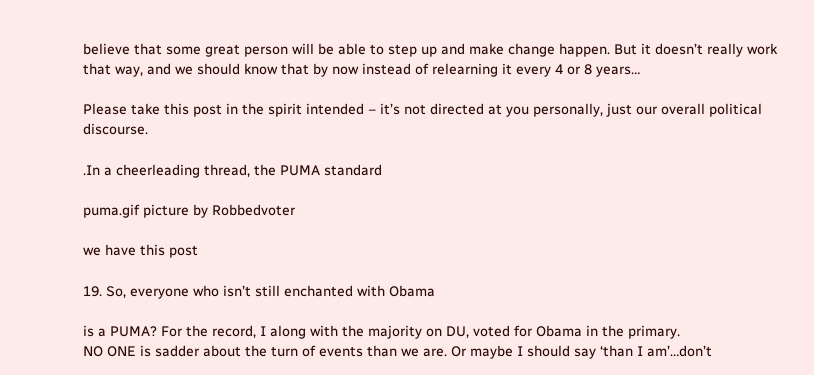believe that some great person will be able to step up and make change happen. But it doesn’t really work that way, and we should know that by now instead of relearning it every 4 or 8 years…

Please take this post in the spirit intended – it’s not directed at you personally, just our overall political discourse.

.In a cheerleading thread, the PUMA standard

puma.gif picture by Robbedvoter

we have this post

19. So, everyone who isn’t still enchanted with Obama

is a PUMA? For the record, I along with the majority on DU, voted for Obama in the primary.
NO ONE is sadder about the turn of events than we are. Or maybe I should say ‘than I am’…don’t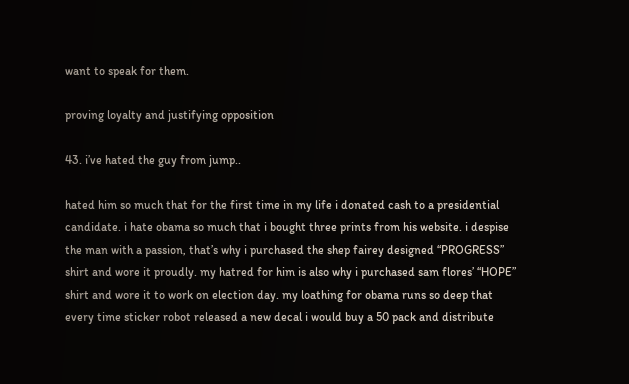want to speak for them.

proving loyalty and justifying opposition

43. i’ve hated the guy from jump..

hated him so much that for the first time in my life i donated cash to a presidential candidate. i hate obama so much that i bought three prints from his website. i despise the man with a passion, that’s why i purchased the shep fairey designed “PROGRESS” shirt and wore it proudly. my hatred for him is also why i purchased sam flores’ “HOPE” shirt and wore it to work on election day. my loathing for obama runs so deep that every time sticker robot released a new decal i would buy a 50 pack and distribute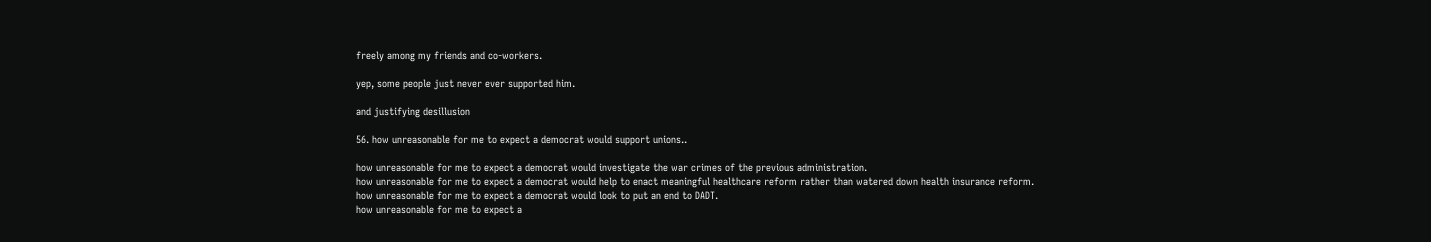freely among my friends and co-workers.

yep, some people just never ever supported him.

and justifying desillusion

56. how unreasonable for me to expect a democrat would support unions..

how unreasonable for me to expect a democrat would investigate the war crimes of the previous administration.
how unreasonable for me to expect a democrat would help to enact meaningful healthcare reform rather than watered down health insurance reform.
how unreasonable for me to expect a democrat would look to put an end to DADT.
how unreasonable for me to expect a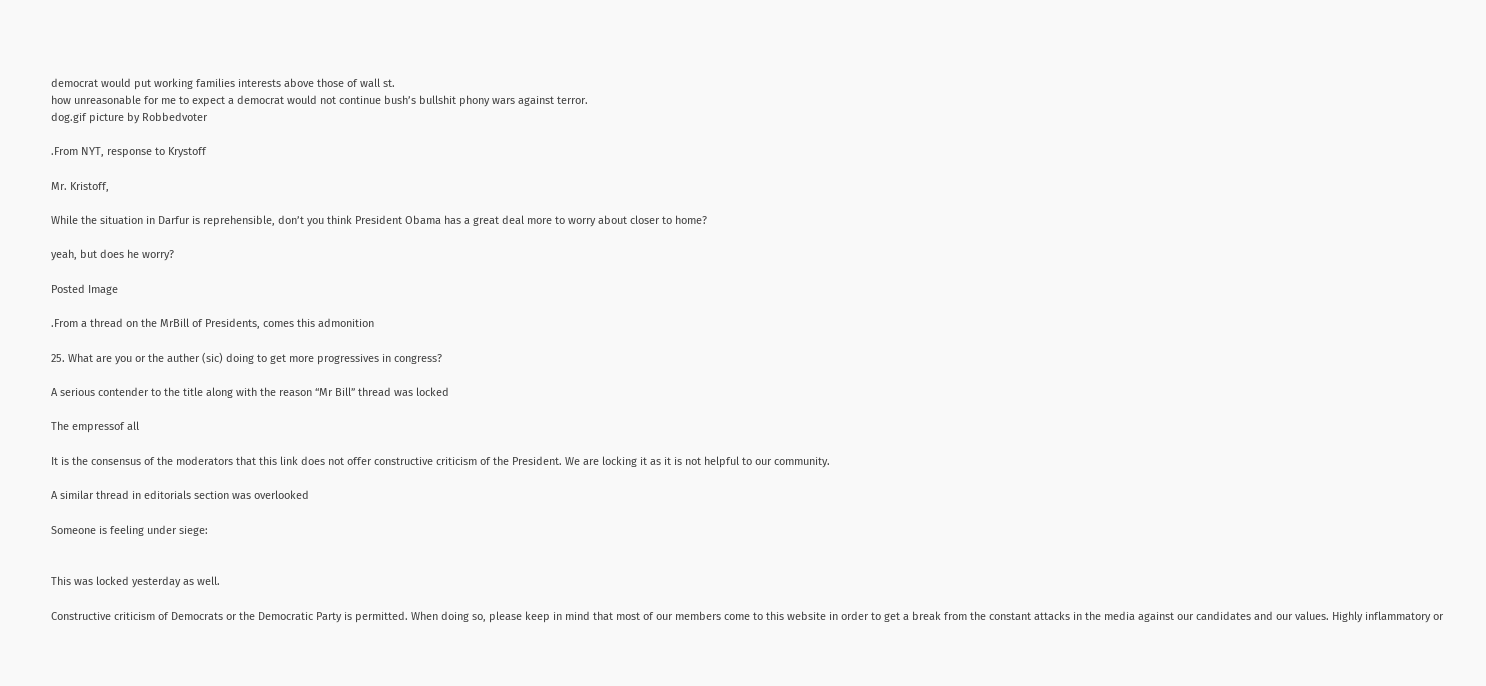democrat would put working families interests above those of wall st.
how unreasonable for me to expect a democrat would not continue bush’s bullshit phony wars against terror.
dog.gif picture by Robbedvoter

.From NYT, response to Krystoff

Mr. Kristoff,

While the situation in Darfur is reprehensible, don’t you think President Obama has a great deal more to worry about closer to home?

yeah, but does he worry?

Posted Image

.From a thread on the MrBill of Presidents, comes this admonition

25. What are you or the auther (sic) doing to get more progressives in congress?

A serious contender to the title along with the reason “Mr Bill” thread was locked

The empressof all

It is the consensus of the moderators that this link does not offer constructive criticism of the President. We are locking it as it is not helpful to our community.

A similar thread in editorials section was overlooked

Someone is feeling under siege:


This was locked yesterday as well.

Constructive criticism of Democrats or the Democratic Party is permitted. When doing so, please keep in mind that most of our members come to this website in order to get a break from the constant attacks in the media against our candidates and our values. Highly inflammatory or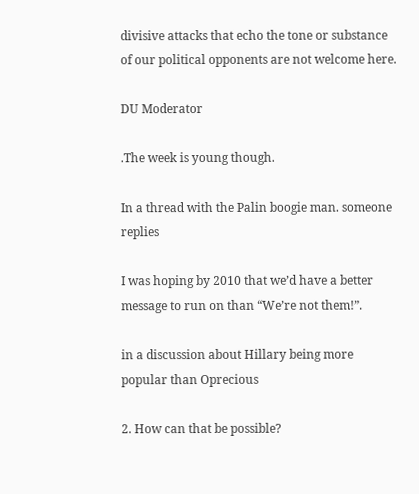divisive attacks that echo the tone or substance of our political opponents are not welcome here.

DU Moderator

.The week is young though.

In a thread with the Palin boogie man. someone replies

I was hoping by 2010 that we’d have a better message to run on than “We’re not them!”.

in a discussion about Hillary being more popular than Oprecious

2. How can that be possible?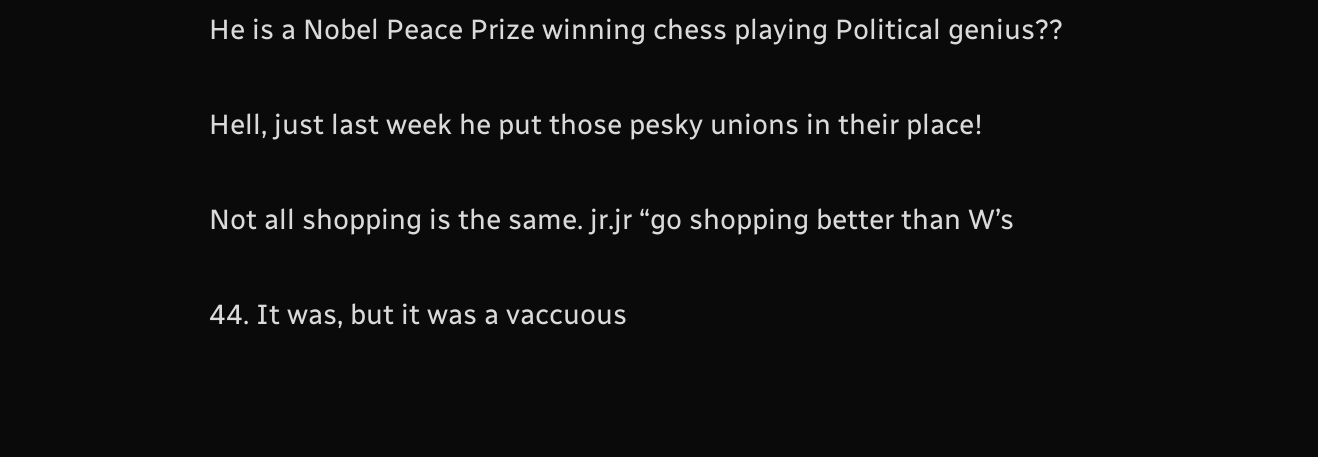He is a Nobel Peace Prize winning chess playing Political genius??

Hell, just last week he put those pesky unions in their place!

Not all shopping is the same. jr.jr “go shopping better than W’s

44. It was, but it was a vaccuous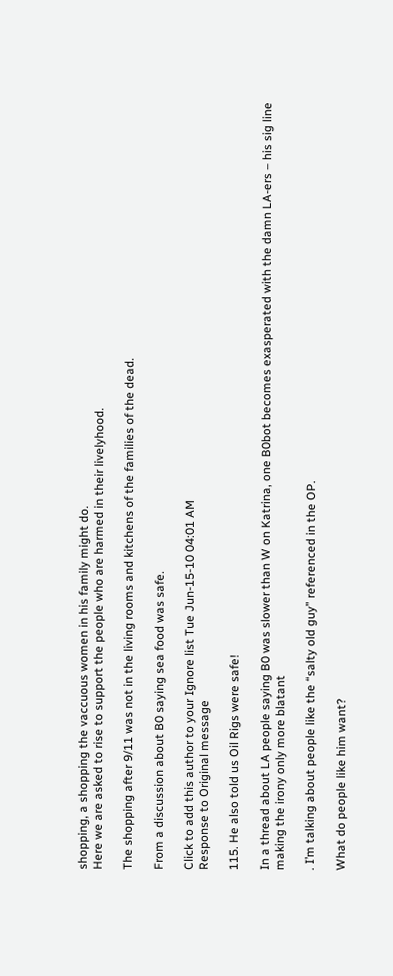shopping, a shopping the vaccuous women in his family might do.
Here we are asked to rise to support the people who are harmed in their livelyhood.

The shopping after 9/11 was not in the living rooms and kitchens of the families of the dead.

From a discussion about B0 saying sea food was safe.

Click to add this author to your Ignore list Tue Jun-15-10 04:01 AM
Response to Original message

115. He also told us Oil Rigs were safe!

In a thread about LA people saying B0 was slower than W on Katrina, one B0bot becomes exasperated with the damn LA-ers – his sig line making the irony only more blatant

. I’m talking about people like the “salty old guy” referenced in the OP.

What do people like him want?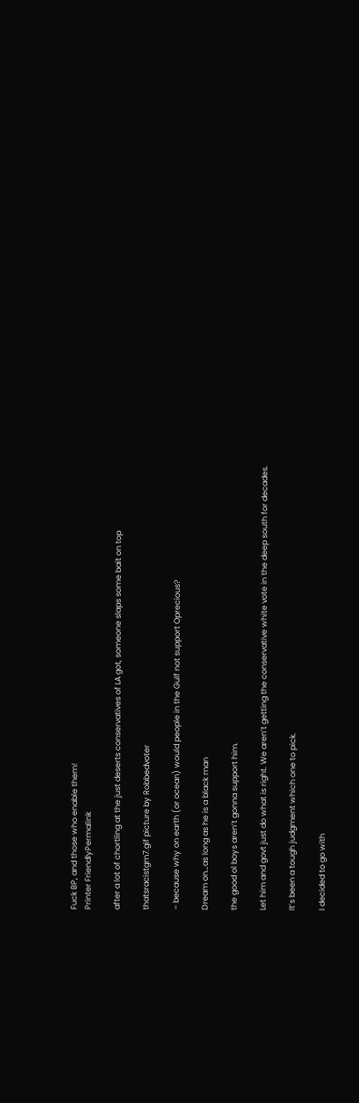Fuck BP, and those who enable them!
Printer FriendlyPermalink

after a lot of chortling at the just deserts conservatives of LA got, someone slaps some bait on top

thatsracistgm7.gif picture by Robbedvoter

– because why on earth (or ocean) would people in the Gulf not support Oprecious?

Dream on…as long as he is a black man

the good ol boys aren’t gonna support him.

Let him and govt just do what is right. We aren’t getting the conservative white vote in the deep south for decades.

It’s been a tough judgment which one to pick.

I decided to go with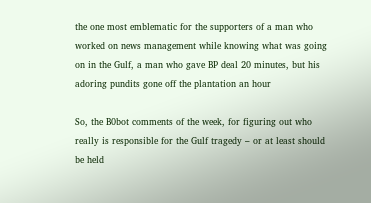the one most emblematic for the supporters of a man who worked on news management while knowing what was going on in the Gulf, a man who gave BP deal 20 minutes, but his adoring pundits gone off the plantation an hour

So, the B0bot comments of the week, for figuring out who really is responsible for the Gulf tragedy – or at least should be held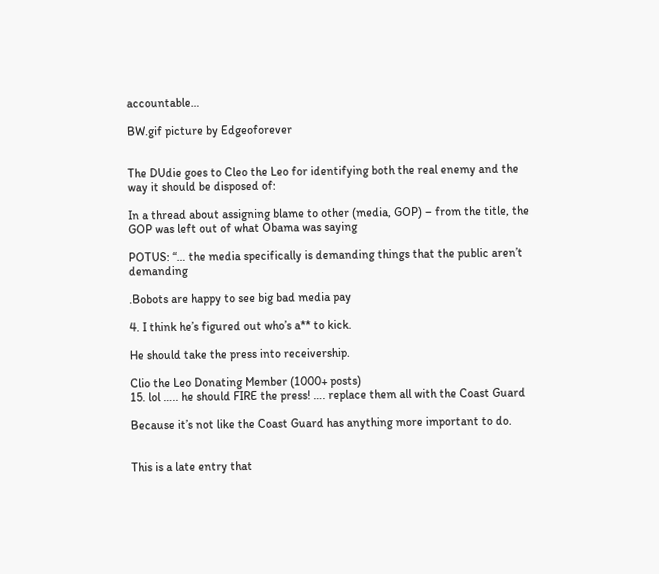accountable…

BW.gif picture by Edgeoforever


The DUdie goes to Cleo the Leo for identifying both the real enemy and the way it should be disposed of:

In a thread about assigning blame to other (media, GOP) – from the title, the GOP was left out of what Obama was saying

POTUS: “… the media specifically is demanding things that the public aren’t demanding

.Bobots are happy to see big bad media pay

4. I think he’s figured out who’s a** to kick.

He should take the press into receivership.

Clio the Leo Donating Member (1000+ posts)
15. lol ….. he should FIRE the press! …. replace them all with the Coast Guard

Because it’s not like the Coast Guard has anything more important to do.


This is a late entry that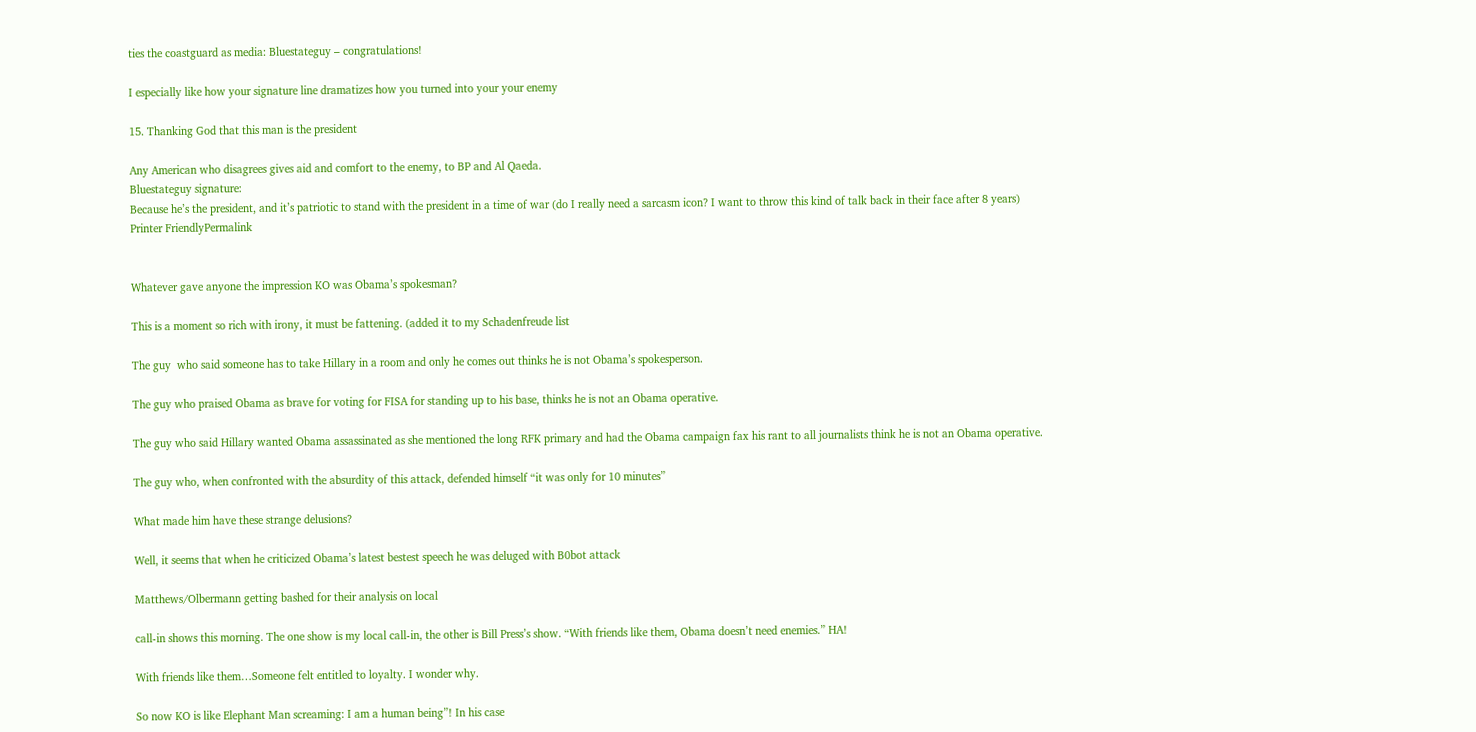ties the coastguard as media: Bluestateguy – congratulations!

I especially like how your signature line dramatizes how you turned into your your enemy

15. Thanking God that this man is the president

Any American who disagrees gives aid and comfort to the enemy, to BP and Al Qaeda.
Bluestateguy signature:
Because he’s the president, and it’s patriotic to stand with the president in a time of war (do I really need a sarcasm icon? I want to throw this kind of talk back in their face after 8 years)
Printer FriendlyPermalink


Whatever gave anyone the impression KO was Obama’s spokesman?

This is a moment so rich with irony, it must be fattening. (added it to my Schadenfreude list

The guy  who said someone has to take Hillary in a room and only he comes out thinks he is not Obama’s spokesperson.

The guy who praised Obama as brave for voting for FISA for standing up to his base, thinks he is not an Obama operative.

The guy who said Hillary wanted Obama assassinated as she mentioned the long RFK primary and had the Obama campaign fax his rant to all journalists think he is not an Obama operative.

The guy who, when confronted with the absurdity of this attack, defended himself “it was only for 10 minutes”

What made him have these strange delusions?

Well, it seems that when he criticized Obama’s latest bestest speech he was deluged with B0bot attack

Matthews/Olbermann getting bashed for their analysis on local

call-in shows this morning. The one show is my local call-in, the other is Bill Press’s show. “With friends like them, Obama doesn’t need enemies.” HA!

With friends like them…Someone felt entitled to loyalty. I wonder why.

So now KO is like Elephant Man screaming: I am a human being”! In his case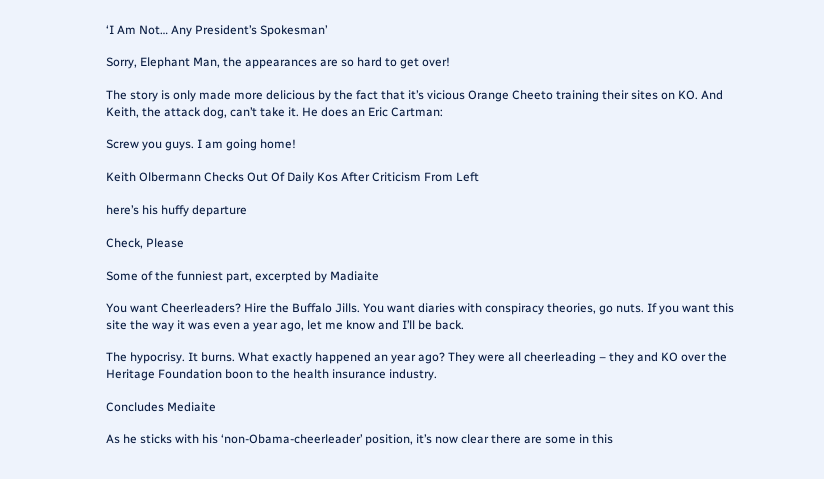‘I Am Not… Any President’s Spokesman’

Sorry, Elephant Man, the appearances are so hard to get over!

The story is only made more delicious by the fact that it’s vicious Orange Cheeto training their sites on KO. And Keith, the attack dog, can’t take it. He does an Eric Cartman:

Screw you guys. I am going home!

Keith Olbermann Checks Out Of Daily Kos After Criticism From Left

here’s his huffy departure

Check, Please

Some of the funniest part, excerpted by Madiaite

You want Cheerleaders? Hire the Buffalo Jills. You want diaries with conspiracy theories, go nuts. If you want this site the way it was even a year ago, let me know and I’ll be back.

The hypocrisy. It burns. What exactly happened an year ago? They were all cheerleading – they and KO over the Heritage Foundation boon to the health insurance industry.

Concludes Mediaite

As he sticks with his ‘non-Obama-cheerleader’ position, it’s now clear there are some in this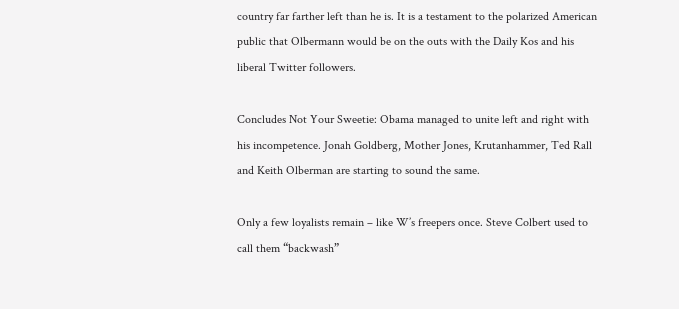country far farther left than he is. It is a testament to the polarized American public that Olbermann would be on the outs with the Daily Kos and his liberal Twitter followers.

Concludes Not Your Sweetie: Obama managed to unite left and right with his incompetence. Jonah Goldberg, Mother Jones, Krutanhammer, Ted Rall and Keith Olberman are starting to sound the same.

Only a few loyalists remain – like W’s freepers once. Steve Colbert used to call them “backwash”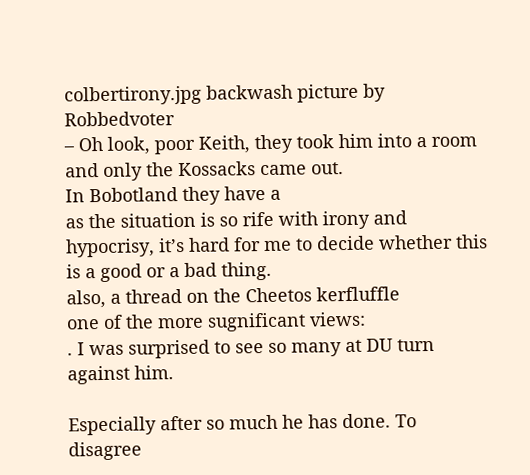colbertirony.jpg backwash picture by Robbedvoter
– Oh look, poor Keith, they took him into a room and only the Kossacks came out.
In Bobotland they have a
as the situation is so rife with irony and hypocrisy, it’s hard for me to decide whether this is a good or a bad thing.
also, a thread on the Cheetos kerfluffle
one of the more sugnificant views:
. I was surprised to see so many at DU turn against him.

Especially after so much he has done. To disagree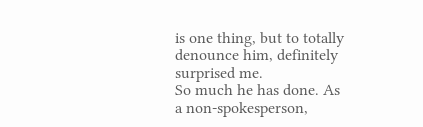is one thing, but to totally denounce him, definitely surprised me.
So much he has done. As a non-spokesperson,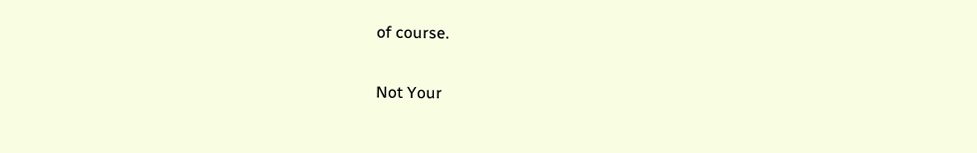of course.

Not Your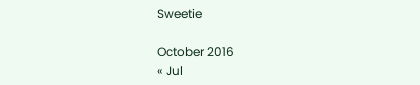Sweetie

October 2016
« Jul